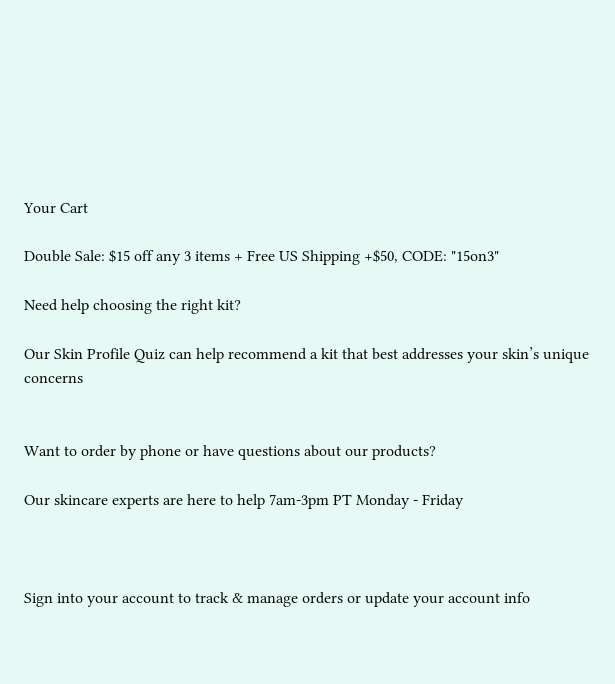Your Cart

Double Sale: $15 off any 3 items + Free US Shipping +$50, CODE: "15on3"

Need help choosing the right kit?

Our Skin Profile Quiz can help recommend a kit that best addresses your skin’s unique concerns


Want to order by phone or have questions about our products?

Our skincare experts are here to help 7am-3pm PT Monday - Friday



Sign into your account to track & manage orders or update your account info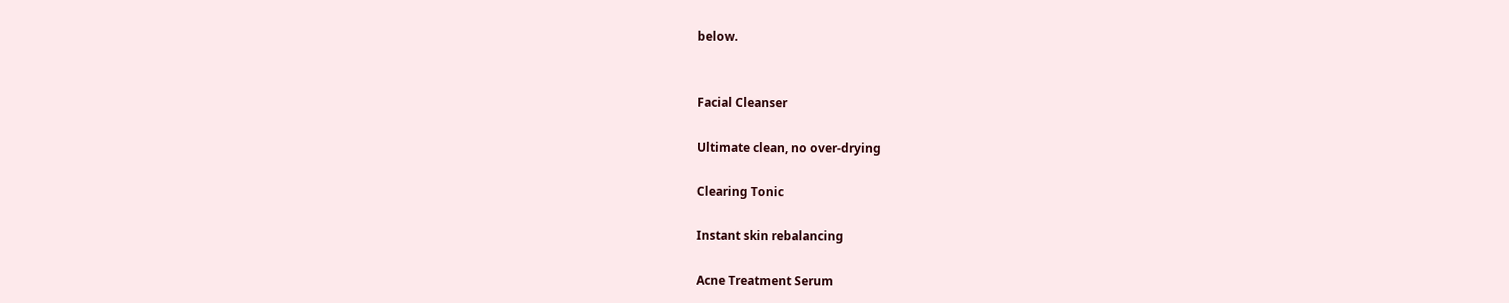below.


Facial Cleanser

Ultimate clean, no over-drying

Clearing Tonic

Instant skin rebalancing

Acne Treatment Serum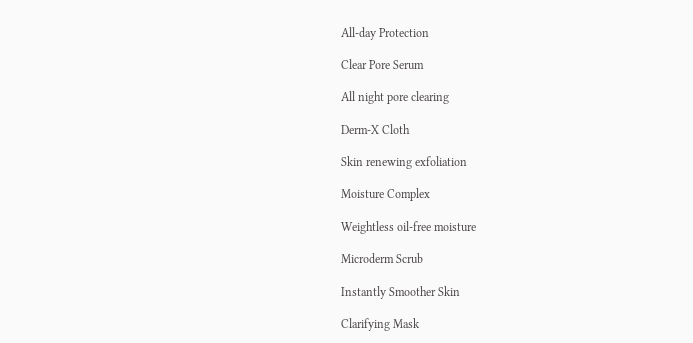All-day Protection

Clear Pore Serum

All night pore clearing

Derm-X Cloth

Skin renewing exfoliation

Moisture Complex

Weightless oil-free moisture

Microderm Scrub

Instantly Smoother Skin

Clarifying Mask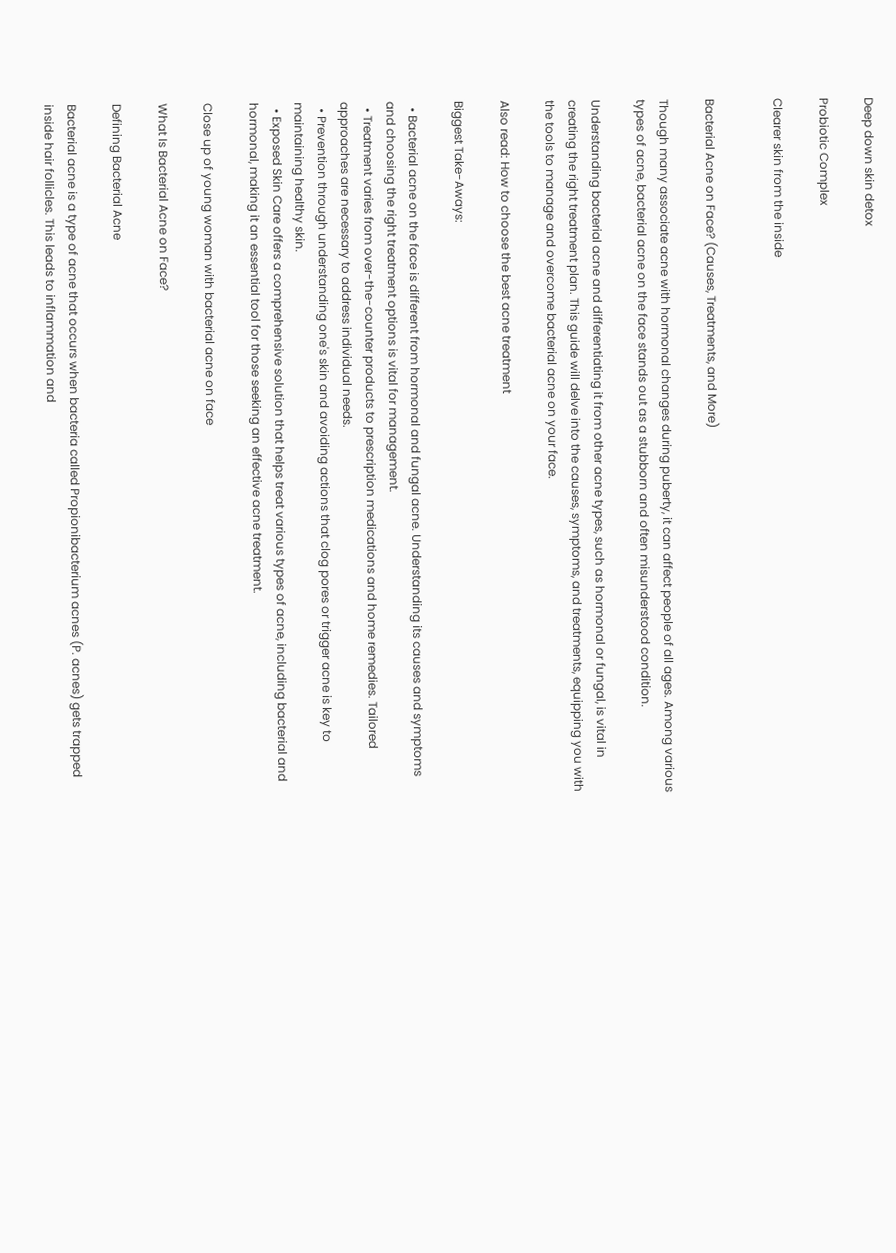Deep down skin detox

Probiotic Complex

Clearer skin from the inside


Bacterial Acne on Face? (Causes, Treatments, and More)

Though many associate acne with hormonal changes during puberty, it can affect people of all ages. Among various types of acne, bacterial acne on the face stands out as a stubborn and often misunderstood condition.

Understanding bacterial acne and differentiating it from other acne types, such as hormonal or fungal, is vital in creating the right treatment plan. This guide will delve into the causes, symptoms, and treatments, equipping you with the tools to manage and overcome bacterial acne on your face.

Also read: How to choose the best acne treatment

Biggest Take-Aways:

  • Bacterial acne on the face is different from hormonal and fungal acne. Understanding its causes and symptoms and choosing the right treatment options is vital for management.
  • Treatment varies from over-the-counter products to prescription medications and home remedies. Tailored approaches are necessary to address individual needs.
  • Prevention through understanding one's skin and avoiding actions that clog pores or trigger acne is key to maintaining healthy skin.
  • Exposed Skin Care offers a comprehensive solution that helps treat various types of acne, including bacterial and hormonal, making it an essential tool for those seeking an effective acne treatment.

Close up of young woman with bacterial acne on face

What Is Bacterial Acne on Face?

Defining Bacterial Acne

Bacterial acne is a type of acne that occurs when bacteria called Propionibacterium acnes (P. acnes) gets trapped inside hair follicles. This leads to inflammation and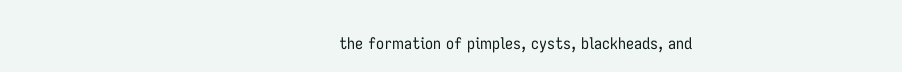the formation of pimples, cysts, blackheads, and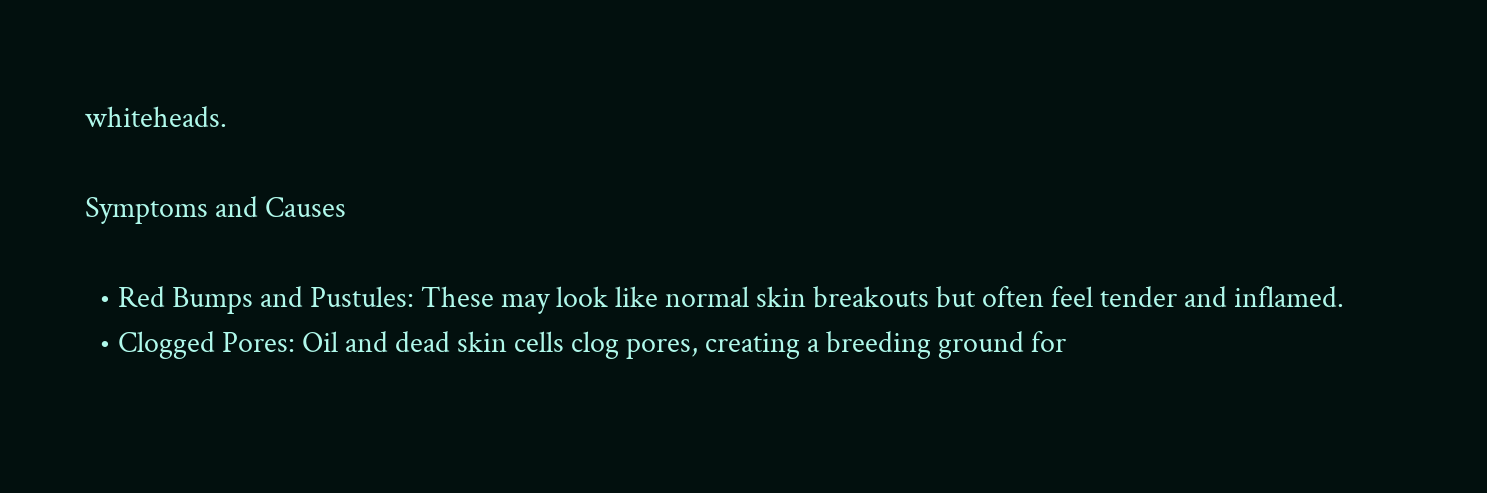whiteheads.

Symptoms and Causes

  • Red Bumps and Pustules: These may look like normal skin breakouts but often feel tender and inflamed.
  • Clogged Pores: Oil and dead skin cells clog pores, creating a breeding ground for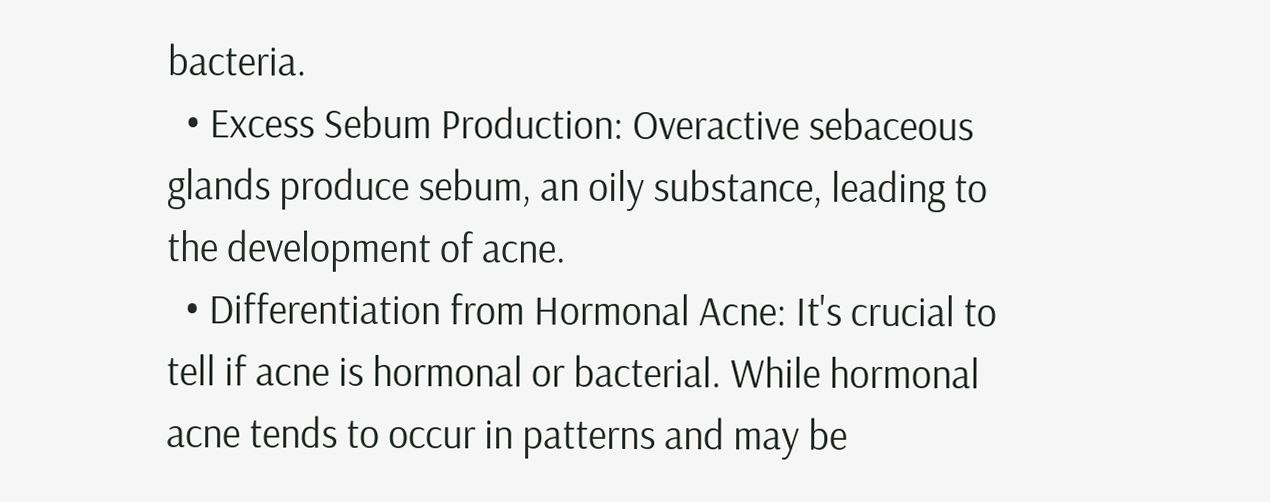bacteria.
  • Excess Sebum Production: Overactive sebaceous glands produce sebum, an oily substance, leading to the development of acne.
  • Differentiation from Hormonal Acne: It's crucial to tell if acne is hormonal or bacterial. While hormonal acne tends to occur in patterns and may be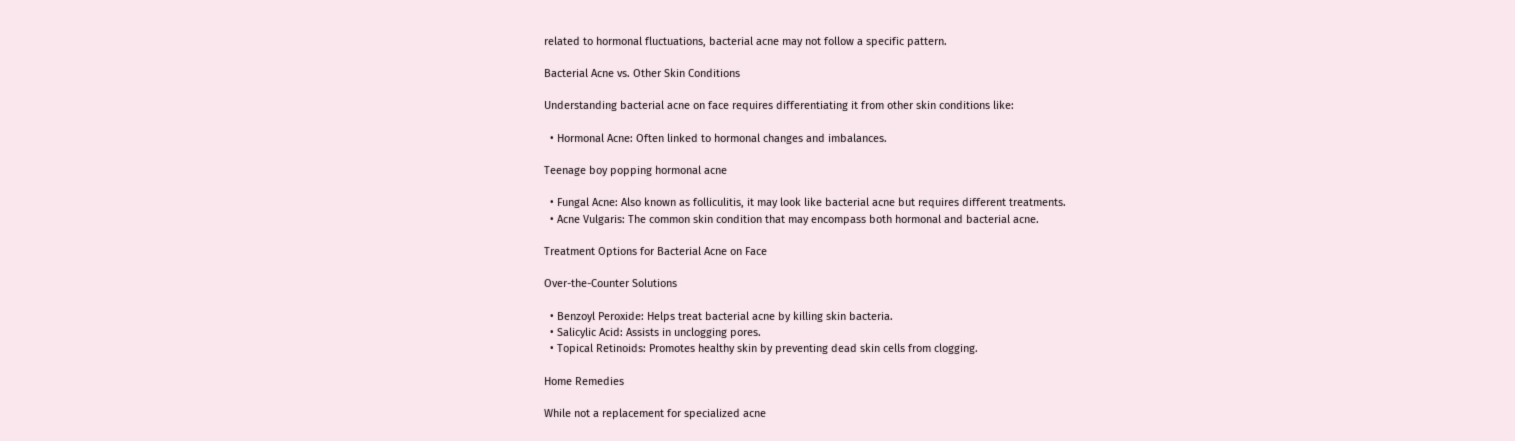related to hormonal fluctuations, bacterial acne may not follow a specific pattern.

Bacterial Acne vs. Other Skin Conditions

Understanding bacterial acne on face requires differentiating it from other skin conditions like:

  • Hormonal Acne: Often linked to hormonal changes and imbalances.

Teenage boy popping hormonal acne

  • Fungal Acne: Also known as folliculitis, it may look like bacterial acne but requires different treatments.
  • Acne Vulgaris: The common skin condition that may encompass both hormonal and bacterial acne.

Treatment Options for Bacterial Acne on Face

Over-the-Counter Solutions

  • Benzoyl Peroxide: Helps treat bacterial acne by killing skin bacteria.
  • Salicylic Acid: Assists in unclogging pores.
  • Topical Retinoids: Promotes healthy skin by preventing dead skin cells from clogging.

Home Remedies

While not a replacement for specialized acne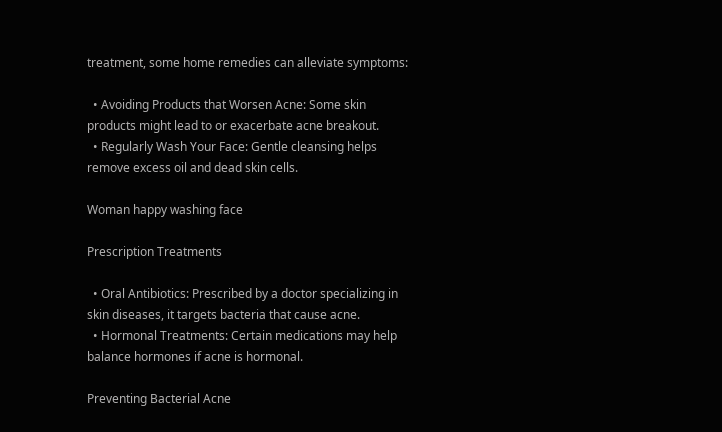treatment, some home remedies can alleviate symptoms:

  • Avoiding Products that Worsen Acne: Some skin products might lead to or exacerbate acne breakout.
  • Regularly Wash Your Face: Gentle cleansing helps remove excess oil and dead skin cells.

Woman happy washing face

Prescription Treatments

  • Oral Antibiotics: Prescribed by a doctor specializing in skin diseases, it targets bacteria that cause acne.
  • Hormonal Treatments: Certain medications may help balance hormones if acne is hormonal.

Preventing Bacterial Acne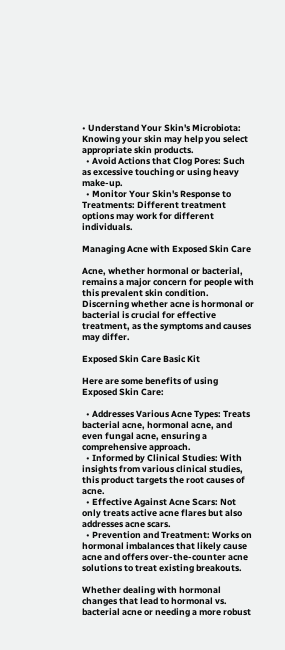• Understand Your Skin's Microbiota: Knowing your skin may help you select appropriate skin products.
  • Avoid Actions that Clog Pores: Such as excessive touching or using heavy make-up.
  • Monitor Your Skin's Response to Treatments: Different treatment options may work for different individuals.

Managing Acne with Exposed Skin Care

Acne, whether hormonal or bacterial, remains a major concern for people with this prevalent skin condition. Discerning whether acne is hormonal or bacterial is crucial for effective treatment, as the symptoms and causes may differ.

Exposed Skin Care Basic Kit

Here are some benefits of using Exposed Skin Care:

  • Addresses Various Acne Types: Treats bacterial acne, hormonal acne, and even fungal acne, ensuring a comprehensive approach.
  • Informed by Clinical Studies: With insights from various clinical studies, this product targets the root causes of acne.
  • Effective Against Acne Scars: Not only treats active acne flares but also addresses acne scars.
  • Prevention and Treatment: Works on hormonal imbalances that likely cause acne and offers over-the-counter acne solutions to treat existing breakouts.

Whether dealing with hormonal changes that lead to hormonal vs. bacterial acne or needing a more robust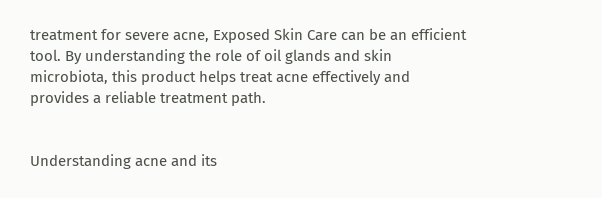treatment for severe acne, Exposed Skin Care can be an efficient tool. By understanding the role of oil glands and skin microbiota, this product helps treat acne effectively and provides a reliable treatment path.


Understanding acne and its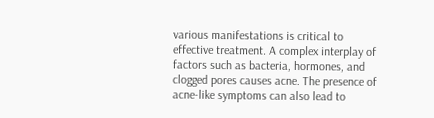various manifestations is critical to effective treatment. A complex interplay of factors such as bacteria, hormones, and clogged pores causes acne. The presence of acne-like symptoms can also lead to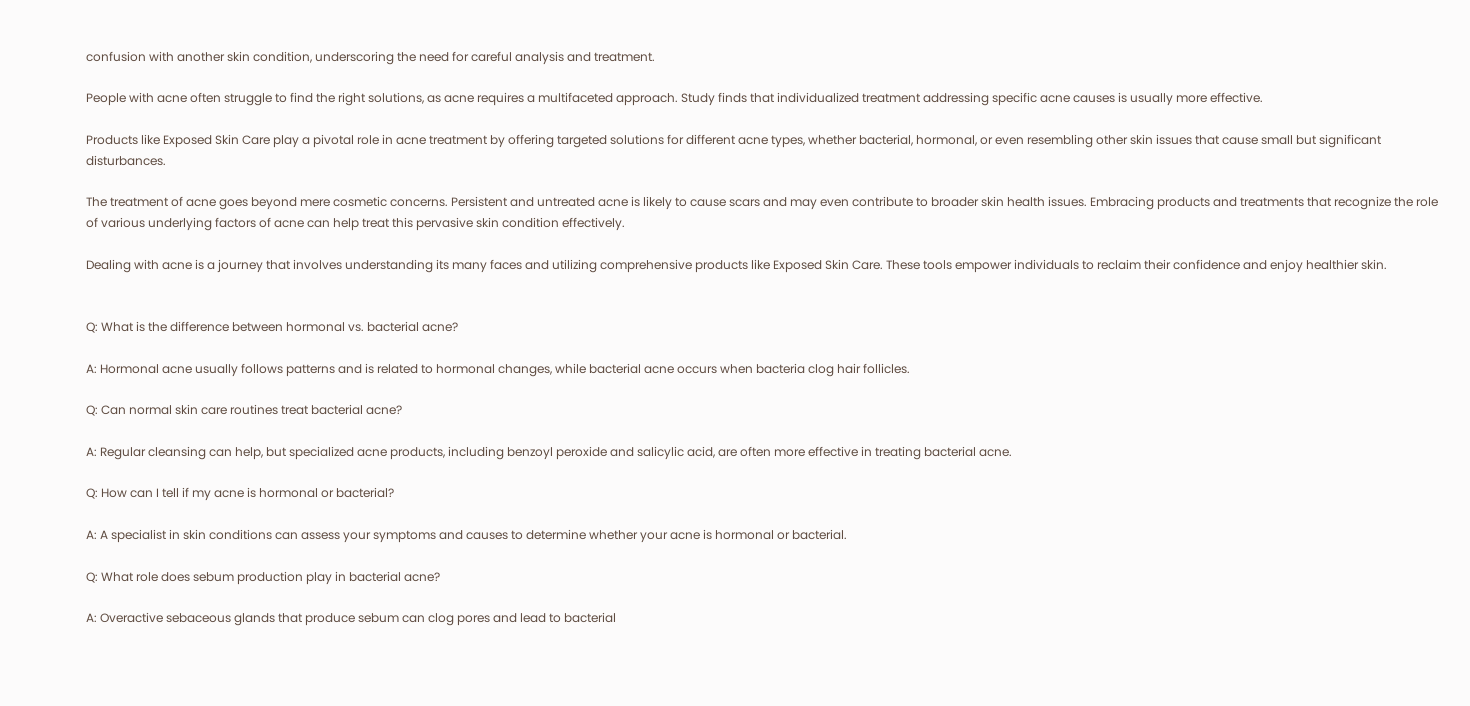confusion with another skin condition, underscoring the need for careful analysis and treatment.

People with acne often struggle to find the right solutions, as acne requires a multifaceted approach. Study finds that individualized treatment addressing specific acne causes is usually more effective.

Products like Exposed Skin Care play a pivotal role in acne treatment by offering targeted solutions for different acne types, whether bacterial, hormonal, or even resembling other skin issues that cause small but significant disturbances.

The treatment of acne goes beyond mere cosmetic concerns. Persistent and untreated acne is likely to cause scars and may even contribute to broader skin health issues. Embracing products and treatments that recognize the role of various underlying factors of acne can help treat this pervasive skin condition effectively.

Dealing with acne is a journey that involves understanding its many faces and utilizing comprehensive products like Exposed Skin Care. These tools empower individuals to reclaim their confidence and enjoy healthier skin.


Q: What is the difference between hormonal vs. bacterial acne?

A: Hormonal acne usually follows patterns and is related to hormonal changes, while bacterial acne occurs when bacteria clog hair follicles.

Q: Can normal skin care routines treat bacterial acne?

A: Regular cleansing can help, but specialized acne products, including benzoyl peroxide and salicylic acid, are often more effective in treating bacterial acne.

Q: How can I tell if my acne is hormonal or bacterial?

A: A specialist in skin conditions can assess your symptoms and causes to determine whether your acne is hormonal or bacterial.

Q: What role does sebum production play in bacterial acne?

A: Overactive sebaceous glands that produce sebum can clog pores and lead to bacterial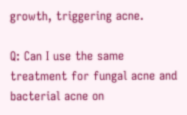growth, triggering acne.

Q: Can I use the same treatment for fungal acne and bacterial acne on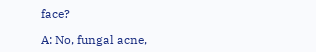face?

A: No, fungal acne,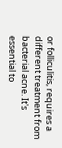or folliculitis, requires a different treatment from bacterial acne. It's essential to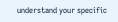understand your specific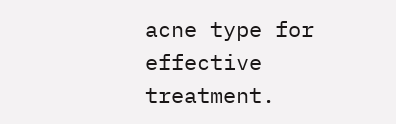acne type for effective treatment.